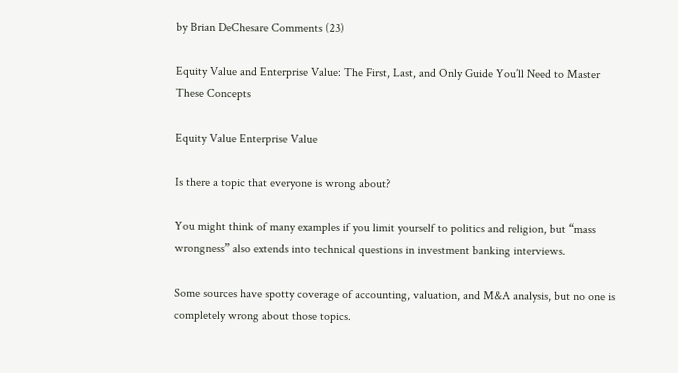by Brian DeChesare Comments (23)

Equity Value and Enterprise Value: The First, Last, and Only Guide You’ll Need to Master These Concepts

Equity Value Enterprise Value

Is there a topic that everyone is wrong about?

You might think of many examples if you limit yourself to politics and religion, but “mass wrongness” also extends into technical questions in investment banking interviews.

Some sources have spotty coverage of accounting, valuation, and M&A analysis, but no one is completely wrong about those topics.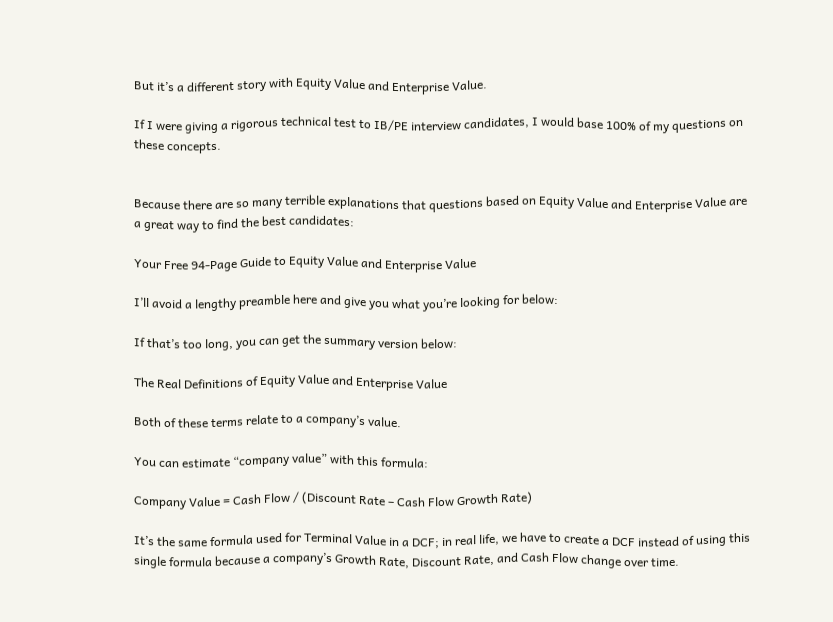But it’s a different story with Equity Value and Enterprise Value.

If I were giving a rigorous technical test to IB/PE interview candidates, I would base 100% of my questions on these concepts.


Because there are so many terrible explanations that questions based on Equity Value and Enterprise Value are a great way to find the best candidates:

Your Free 94-Page Guide to Equity Value and Enterprise Value

I’ll avoid a lengthy preamble here and give you what you’re looking for below:

If that’s too long, you can get the summary version below:

The Real Definitions of Equity Value and Enterprise Value

Both of these terms relate to a company’s value.

You can estimate “company value” with this formula:

Company Value = Cash Flow / (Discount Rate – Cash Flow Growth Rate)

It’s the same formula used for Terminal Value in a DCF; in real life, we have to create a DCF instead of using this single formula because a company’s Growth Rate, Discount Rate, and Cash Flow change over time.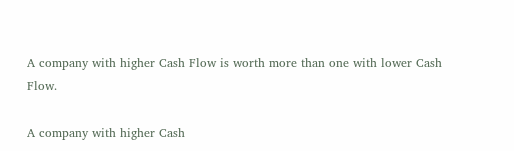A company with higher Cash Flow is worth more than one with lower Cash Flow.

A company with higher Cash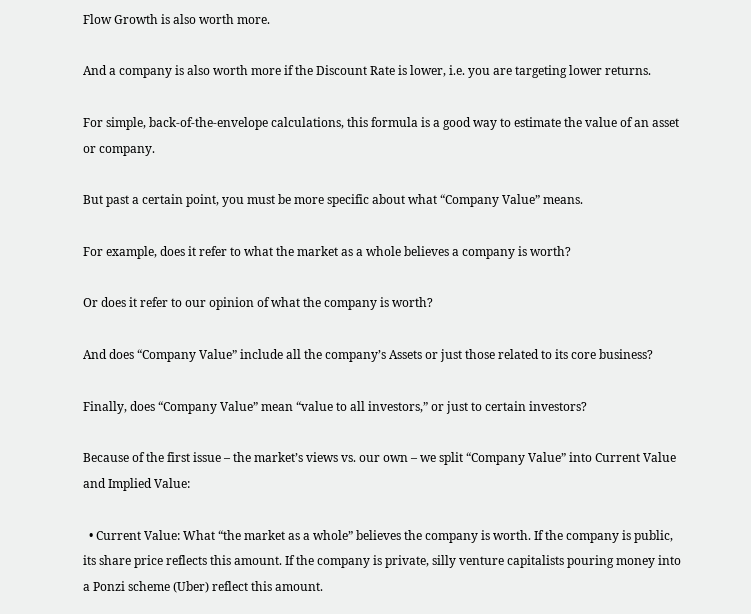Flow Growth is also worth more.

And a company is also worth more if the Discount Rate is lower, i.e. you are targeting lower returns.

For simple, back-of-the-envelope calculations, this formula is a good way to estimate the value of an asset or company.

But past a certain point, you must be more specific about what “Company Value” means.

For example, does it refer to what the market as a whole believes a company is worth?

Or does it refer to our opinion of what the company is worth?

And does “Company Value” include all the company’s Assets or just those related to its core business?

Finally, does “Company Value” mean “value to all investors,” or just to certain investors?

Because of the first issue – the market’s views vs. our own – we split “Company Value” into Current Value and Implied Value:

  • Current Value: What “the market as a whole” believes the company is worth. If the company is public, its share price reflects this amount. If the company is private, silly venture capitalists pouring money into a Ponzi scheme (Uber) reflect this amount.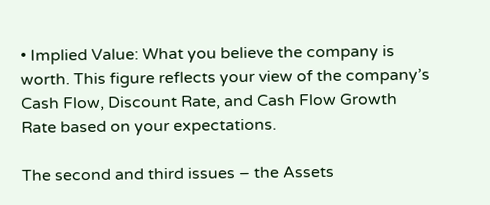• Implied Value: What you believe the company is worth. This figure reflects your view of the company’s Cash Flow, Discount Rate, and Cash Flow Growth Rate based on your expectations.

The second and third issues – the Assets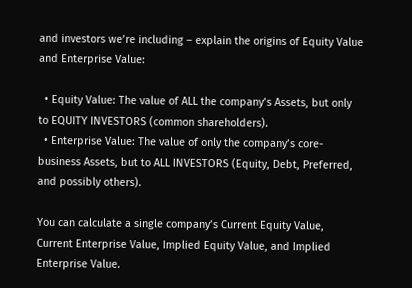and investors we’re including – explain the origins of Equity Value and Enterprise Value:

  • Equity Value: The value of ALL the company’s Assets, but only to EQUITY INVESTORS (common shareholders).
  • Enterprise Value: The value of only the company’s core-business Assets, but to ALL INVESTORS (Equity, Debt, Preferred, and possibly others).

You can calculate a single company’s Current Equity Value, Current Enterprise Value, Implied Equity Value, and Implied Enterprise Value.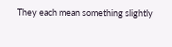They each mean something slightly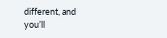different, and you’ll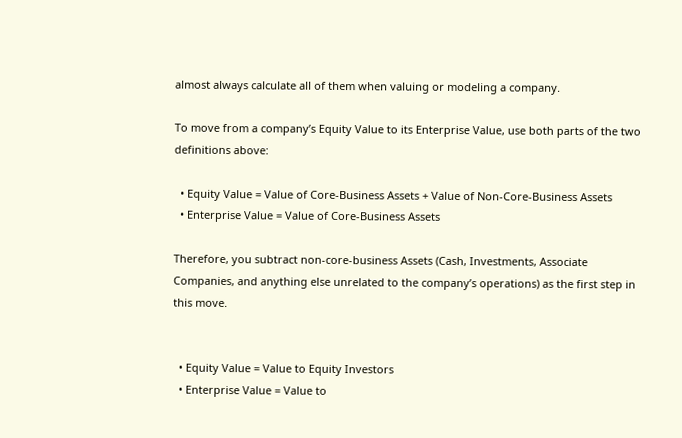almost always calculate all of them when valuing or modeling a company.

To move from a company’s Equity Value to its Enterprise Value, use both parts of the two definitions above:

  • Equity Value = Value of Core-Business Assets + Value of Non-Core-Business Assets
  • Enterprise Value = Value of Core-Business Assets

Therefore, you subtract non-core-business Assets (Cash, Investments, Associate Companies, and anything else unrelated to the company’s operations) as the first step in this move.


  • Equity Value = Value to Equity Investors
  • Enterprise Value = Value to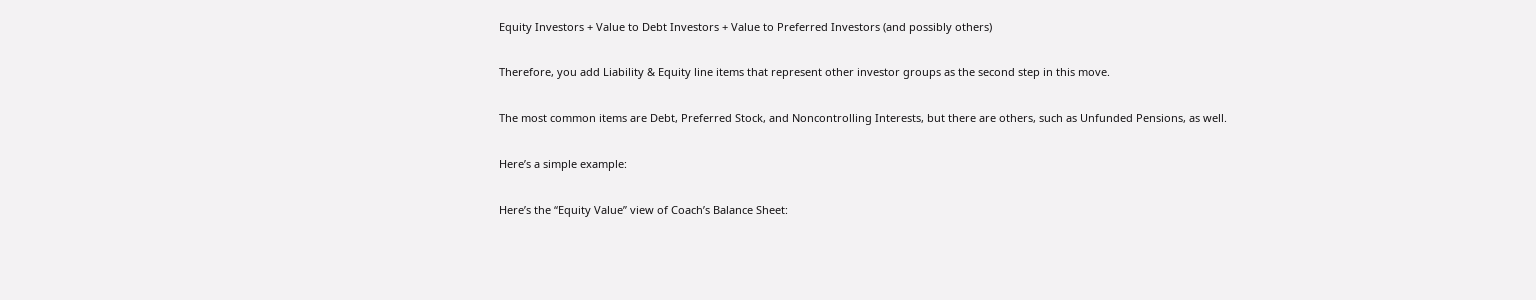Equity Investors + Value to Debt Investors + Value to Preferred Investors (and possibly others)

Therefore, you add Liability & Equity line items that represent other investor groups as the second step in this move.

The most common items are Debt, Preferred Stock, and Noncontrolling Interests, but there are others, such as Unfunded Pensions, as well.

Here’s a simple example:

Here’s the “Equity Value” view of Coach’s Balance Sheet: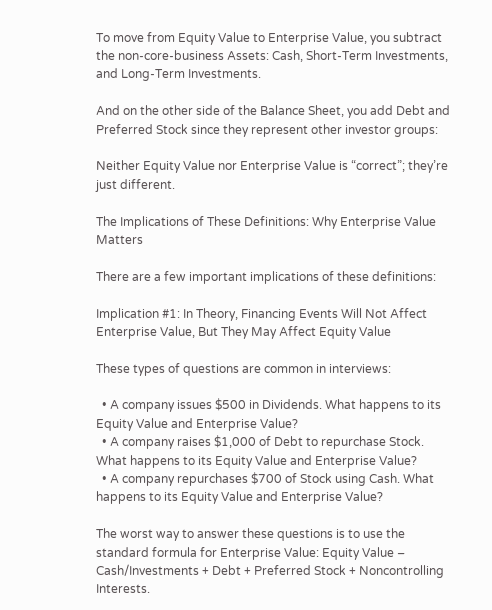To move from Equity Value to Enterprise Value, you subtract the non-core-business Assets: Cash, Short-Term Investments, and Long-Term Investments.

And on the other side of the Balance Sheet, you add Debt and Preferred Stock since they represent other investor groups:

Neither Equity Value nor Enterprise Value is “correct”; they’re just different.

The Implications of These Definitions: Why Enterprise Value Matters

There are a few important implications of these definitions:

Implication #1: In Theory, Financing Events Will Not Affect Enterprise Value, But They May Affect Equity Value

These types of questions are common in interviews:

  • A company issues $500 in Dividends. What happens to its Equity Value and Enterprise Value?
  • A company raises $1,000 of Debt to repurchase Stock. What happens to its Equity Value and Enterprise Value?
  • A company repurchases $700 of Stock using Cash. What happens to its Equity Value and Enterprise Value?

The worst way to answer these questions is to use the standard formula for Enterprise Value: Equity Value – Cash/Investments + Debt + Preferred Stock + Noncontrolling Interests.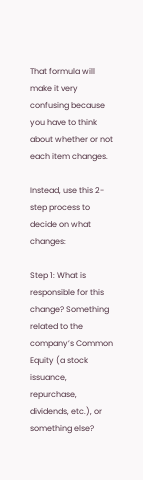That formula will make it very confusing because you have to think about whether or not each item changes.

Instead, use this 2-step process to decide on what changes:

Step 1: What is responsible for this change? Something related to the company’s Common Equity (a stock issuance, repurchase, dividends, etc.), or something else?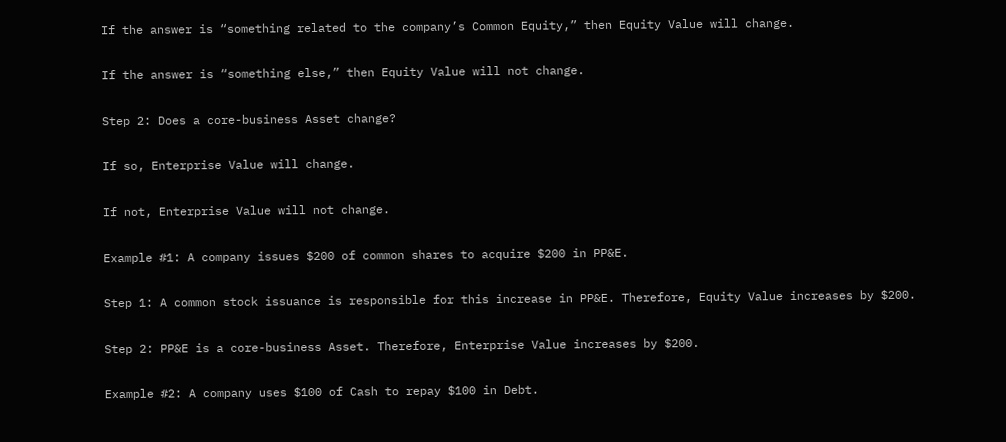If the answer is “something related to the company’s Common Equity,” then Equity Value will change.

If the answer is “something else,” then Equity Value will not change.

Step 2: Does a core-business Asset change?

If so, Enterprise Value will change.

If not, Enterprise Value will not change.

Example #1: A company issues $200 of common shares to acquire $200 in PP&E.

Step 1: A common stock issuance is responsible for this increase in PP&E. Therefore, Equity Value increases by $200.

Step 2: PP&E is a core-business Asset. Therefore, Enterprise Value increases by $200.

Example #2: A company uses $100 of Cash to repay $100 in Debt.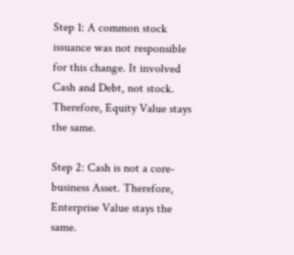Step 1: A common stock issuance was not responsible for this change. It involved Cash and Debt, not stock. Therefore, Equity Value stays the same.

Step 2: Cash is not a core-business Asset. Therefore, Enterprise Value stays the same.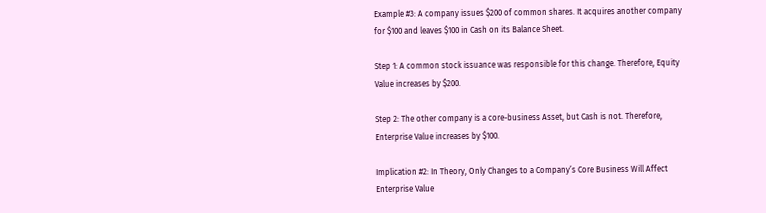Example #3: A company issues $200 of common shares. It acquires another company for $100 and leaves $100 in Cash on its Balance Sheet.

Step 1: A common stock issuance was responsible for this change. Therefore, Equity Value increases by $200.

Step 2: The other company is a core-business Asset, but Cash is not. Therefore, Enterprise Value increases by $100.

Implication #2: In Theory, Only Changes to a Company’s Core Business Will Affect Enterprise Value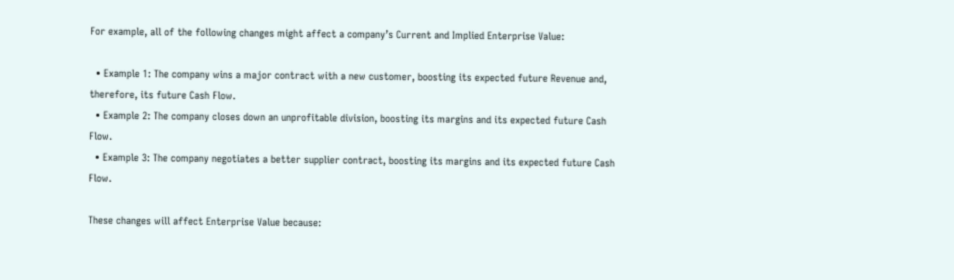For example, all of the following changes might affect a company’s Current and Implied Enterprise Value:

  • Example 1: The company wins a major contract with a new customer, boosting its expected future Revenue and, therefore, its future Cash Flow.
  • Example 2: The company closes down an unprofitable division, boosting its margins and its expected future Cash Flow.
  • Example 3: The company negotiates a better supplier contract, boosting its margins and its expected future Cash Flow.

These changes will affect Enterprise Value because: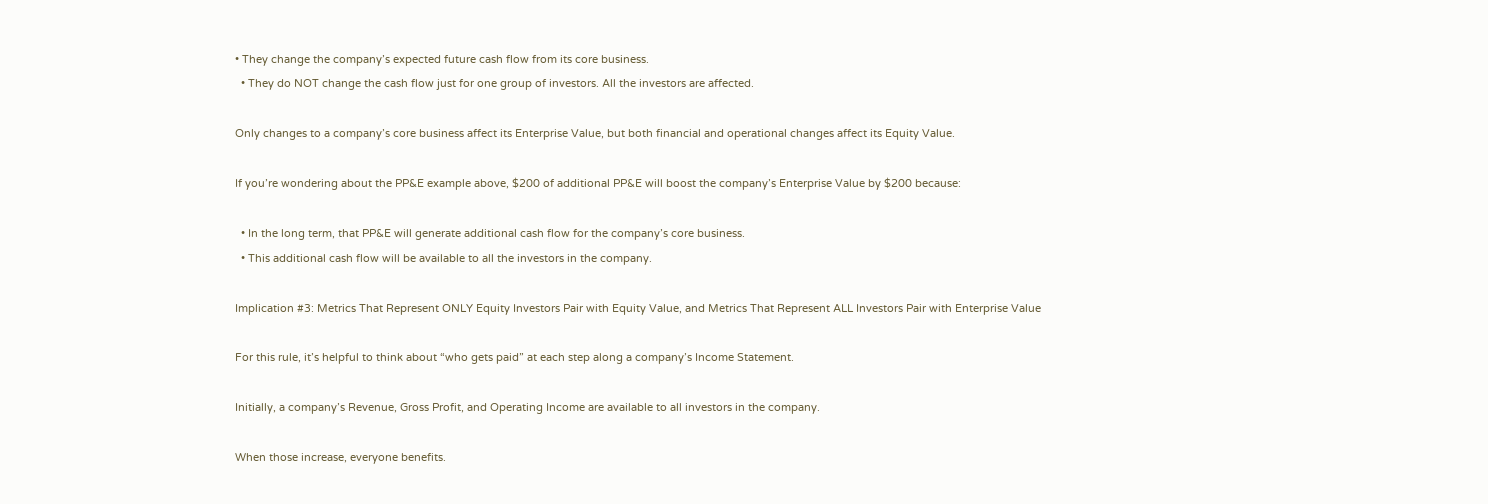• They change the company’s expected future cash flow from its core business.
  • They do NOT change the cash flow just for one group of investors. All the investors are affected.

Only changes to a company’s core business affect its Enterprise Value, but both financial and operational changes affect its Equity Value.

If you’re wondering about the PP&E example above, $200 of additional PP&E will boost the company’s Enterprise Value by $200 because:

  • In the long term, that PP&E will generate additional cash flow for the company’s core business.
  • This additional cash flow will be available to all the investors in the company.

Implication #3: Metrics That Represent ONLY Equity Investors Pair with Equity Value, and Metrics That Represent ALL Investors Pair with Enterprise Value

For this rule, it’s helpful to think about “who gets paid” at each step along a company’s Income Statement.

Initially, a company’s Revenue, Gross Profit, and Operating Income are available to all investors in the company.

When those increase, everyone benefits.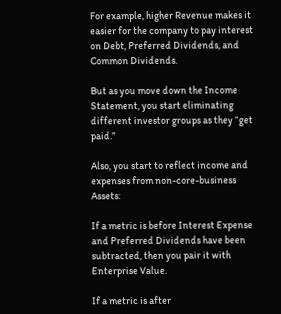For example, higher Revenue makes it easier for the company to pay interest on Debt, Preferred Dividends, and Common Dividends.

But as you move down the Income Statement, you start eliminating different investor groups as they “get paid.”

Also, you start to reflect income and expenses from non-core-business Assets:

If a metric is before Interest Expense and Preferred Dividends have been subtracted, then you pair it with Enterprise Value.

If a metric is after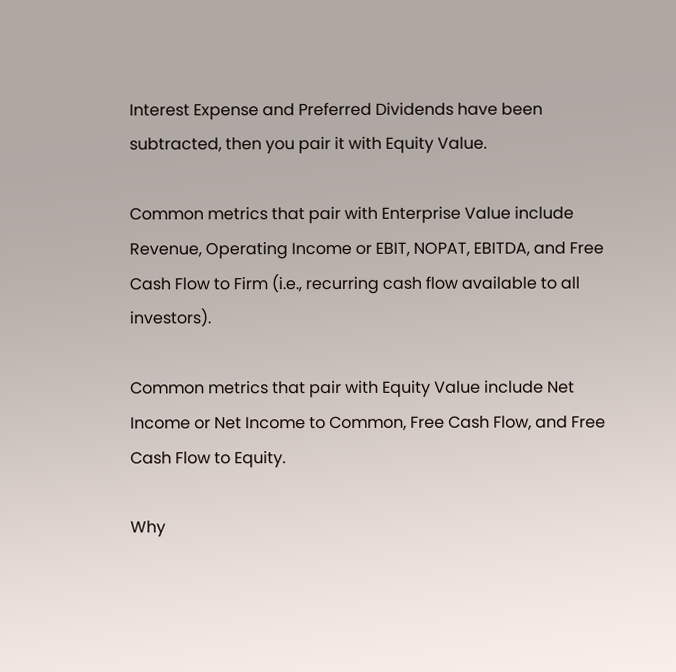Interest Expense and Preferred Dividends have been subtracted, then you pair it with Equity Value.

Common metrics that pair with Enterprise Value include Revenue, Operating Income or EBIT, NOPAT, EBITDA, and Free Cash Flow to Firm (i.e., recurring cash flow available to all investors).

Common metrics that pair with Equity Value include Net Income or Net Income to Common, Free Cash Flow, and Free Cash Flow to Equity.

Why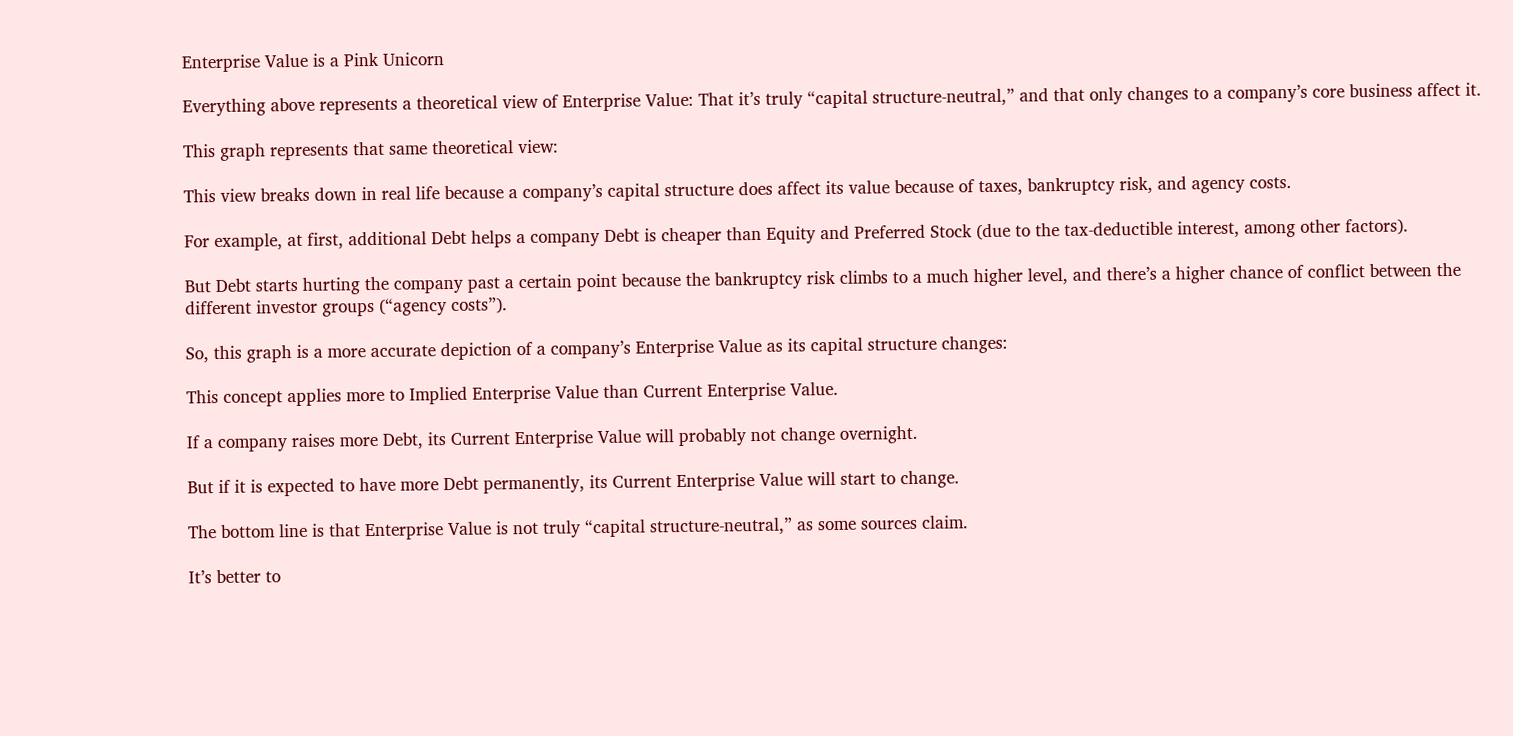Enterprise Value is a Pink Unicorn

Everything above represents a theoretical view of Enterprise Value: That it’s truly “capital structure-neutral,” and that only changes to a company’s core business affect it.

This graph represents that same theoretical view:

This view breaks down in real life because a company’s capital structure does affect its value because of taxes, bankruptcy risk, and agency costs.

For example, at first, additional Debt helps a company Debt is cheaper than Equity and Preferred Stock (due to the tax-deductible interest, among other factors).

But Debt starts hurting the company past a certain point because the bankruptcy risk climbs to a much higher level, and there’s a higher chance of conflict between the different investor groups (“agency costs”).

So, this graph is a more accurate depiction of a company’s Enterprise Value as its capital structure changes:

This concept applies more to Implied Enterprise Value than Current Enterprise Value.

If a company raises more Debt, its Current Enterprise Value will probably not change overnight.

But if it is expected to have more Debt permanently, its Current Enterprise Value will start to change.

The bottom line is that Enterprise Value is not truly “capital structure-neutral,” as some sources claim.

It’s better to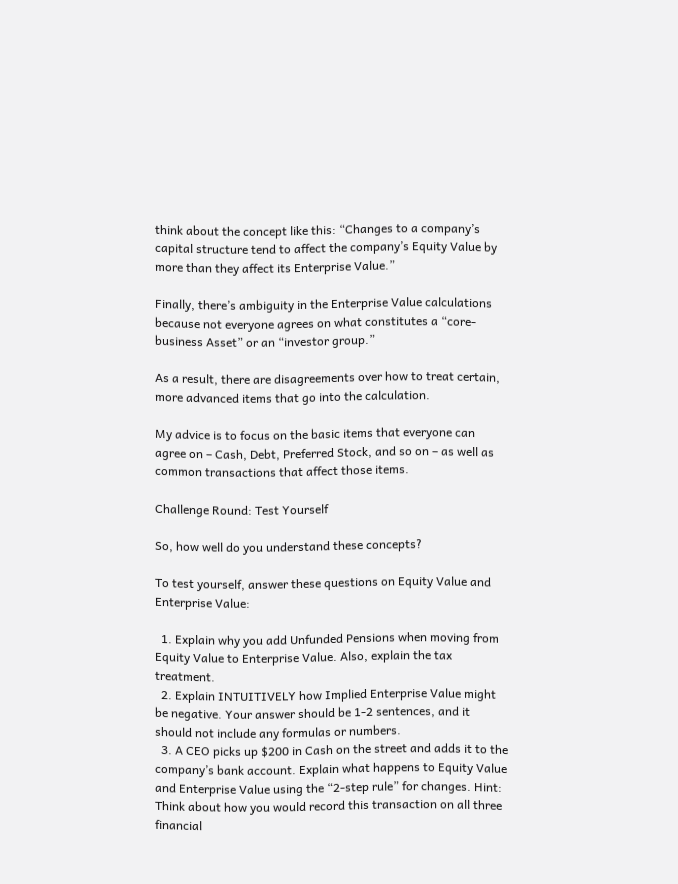think about the concept like this: “Changes to a company’s capital structure tend to affect the company’s Equity Value by more than they affect its Enterprise Value.”

Finally, there’s ambiguity in the Enterprise Value calculations because not everyone agrees on what constitutes a “core-business Asset” or an “investor group.”

As a result, there are disagreements over how to treat certain, more advanced items that go into the calculation.

My advice is to focus on the basic items that everyone can agree on – Cash, Debt, Preferred Stock, and so on – as well as common transactions that affect those items.

Challenge Round: Test Yourself

So, how well do you understand these concepts?

To test yourself, answer these questions on Equity Value and Enterprise Value:

  1. Explain why you add Unfunded Pensions when moving from Equity Value to Enterprise Value. Also, explain the tax treatment.
  2. Explain INTUITIVELY how Implied Enterprise Value might be negative. Your answer should be 1-2 sentences, and it should not include any formulas or numbers.
  3. A CEO picks up $200 in Cash on the street and adds it to the company’s bank account. Explain what happens to Equity Value and Enterprise Value using the “2-step rule” for changes. Hint: Think about how you would record this transaction on all three financial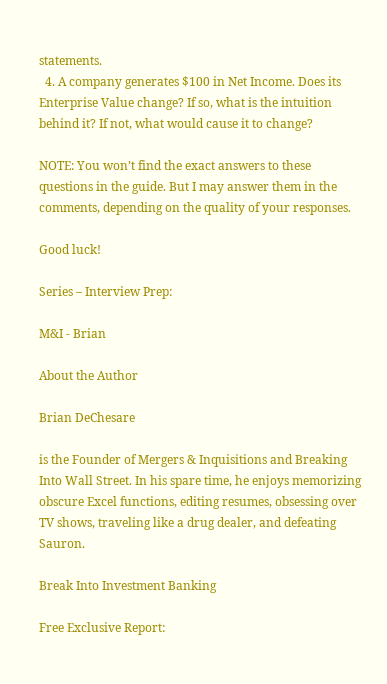statements.
  4. A company generates $100 in Net Income. Does its Enterprise Value change? If so, what is the intuition behind it? If not, what would cause it to change?

NOTE: You won’t find the exact answers to these questions in the guide. But I may answer them in the comments, depending on the quality of your responses.

Good luck!

Series – Interview Prep:

M&I - Brian

About the Author

Brian DeChesare

is the Founder of Mergers & Inquisitions and Breaking Into Wall Street. In his spare time, he enjoys memorizing obscure Excel functions, editing resumes, obsessing over TV shows, traveling like a drug dealer, and defeating Sauron.

Break Into Investment Banking

Free Exclusive Report: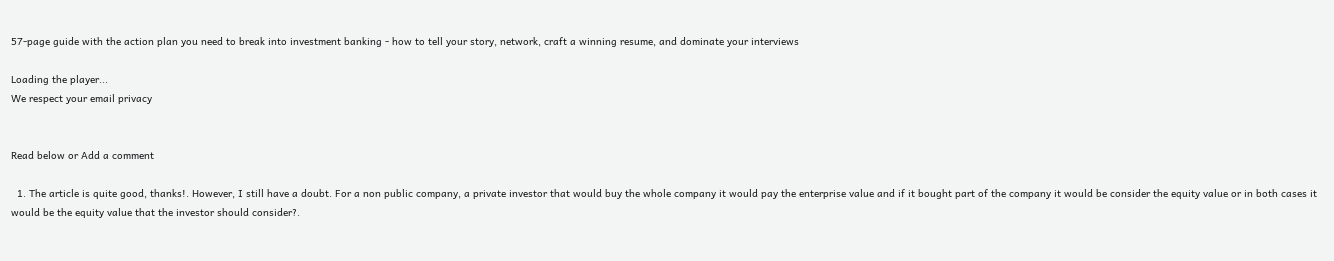57-page guide with the action plan you need to break into investment banking - how to tell your story, network, craft a winning resume, and dominate your interviews

Loading the player...
We respect your email privacy


Read below or Add a comment

  1. The article is quite good, thanks!. However, I still have a doubt. For a non public company, a private investor that would buy the whole company it would pay the enterprise value and if it bought part of the company it would be consider the equity value or in both cases it would be the equity value that the investor should consider?.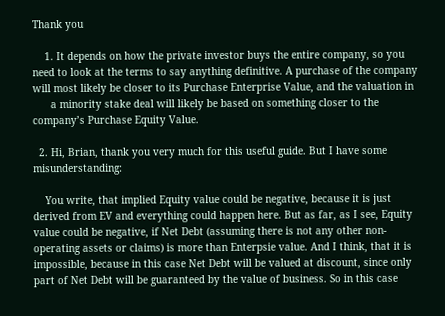Thank you

    1. It depends on how the private investor buys the entire company, so you need to look at the terms to say anything definitive. A purchase of the company will most likely be closer to its Purchase Enterprise Value, and the valuation in
      a minority stake deal will likely be based on something closer to the company’s Purchase Equity Value.

  2. Hi, Brian, thank you very much for this useful guide. But I have some misunderstanding:

    You write, that implied Equity value could be negative, because it is just derived from EV and everything could happen here. But as far, as I see, Equity value could be negative, if Net Debt (assuming there is not any other non-operating assets or claims) is more than Enterpsie value. And I think, that it is impossible, because in this case Net Debt will be valued at discount, since only part of Net Debt will be guaranteed by the value of business. So in this case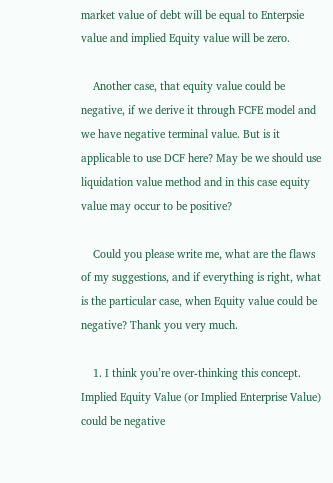market value of debt will be equal to Enterpsie value and implied Equity value will be zero.

    Another case, that equity value could be negative, if we derive it through FCFE model and we have negative terminal value. But is it applicable to use DCF here? May be we should use liquidation value method and in this case equity value may occur to be positive?

    Could you please write me, what are the flaws of my suggestions, and if everything is right, what is the particular case, when Equity value could be negative? Thank you very much.

    1. I think you’re over-thinking this concept. Implied Equity Value (or Implied Enterprise Value) could be negative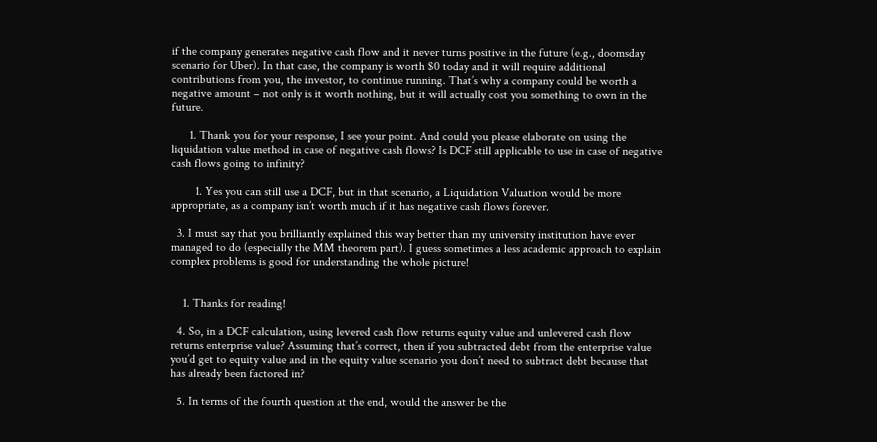if the company generates negative cash flow and it never turns positive in the future (e.g., doomsday scenario for Uber). In that case, the company is worth $0 today and it will require additional contributions from you, the investor, to continue running. That’s why a company could be worth a negative amount – not only is it worth nothing, but it will actually cost you something to own in the future.

      1. Thank you for your response, I see your point. And could you please elaborate on using the liquidation value method in case of negative cash flows? Is DCF still applicable to use in case of negative cash flows going to infinity?

        1. Yes you can still use a DCF, but in that scenario, a Liquidation Valuation would be more appropriate, as a company isn’t worth much if it has negative cash flows forever.

  3. I must say that you brilliantly explained this way better than my university institution have ever managed to do (especially the MM theorem part). I guess sometimes a less academic approach to explain complex problems is good for understanding the whole picture!


    1. Thanks for reading!

  4. So, in a DCF calculation, using levered cash flow returns equity value and unlevered cash flow returns enterprise value? Assuming that’s correct, then if you subtracted debt from the enterprise value you’d get to equity value and in the equity value scenario you don’t need to subtract debt because that has already been factored in?

  5. In terms of the fourth question at the end, would the answer be the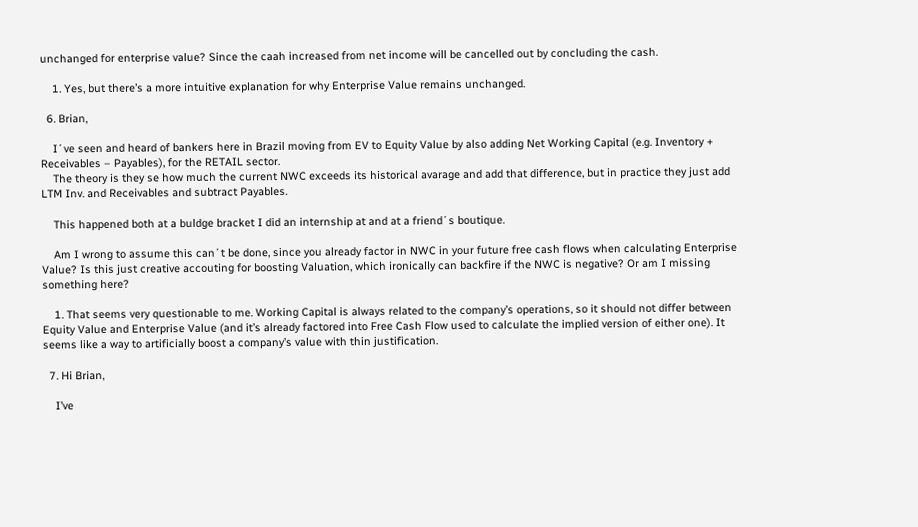unchanged for enterprise value? Since the caah increased from net income will be cancelled out by concluding the cash.

    1. Yes, but there’s a more intuitive explanation for why Enterprise Value remains unchanged.

  6. Brian,

    I´ve seen and heard of bankers here in Brazil moving from EV to Equity Value by also adding Net Working Capital (e.g. Inventory + Receivables – Payables), for the RETAIL sector.
    The theory is they se how much the current NWC exceeds its historical avarage and add that difference, but in practice they just add LTM Inv. and Receivables and subtract Payables.

    This happened both at a buldge bracket I did an internship at and at a friend´s boutique.

    Am I wrong to assume this can´t be done, since you already factor in NWC in your future free cash flows when calculating Enterprise Value? Is this just creative accouting for boosting Valuation, which ironically can backfire if the NWC is negative? Or am I missing something here?

    1. That seems very questionable to me. Working Capital is always related to the company’s operations, so it should not differ between Equity Value and Enterprise Value (and it’s already factored into Free Cash Flow used to calculate the implied version of either one). It seems like a way to artificially boost a company’s value with thin justification.

  7. Hi Brian,

    I’ve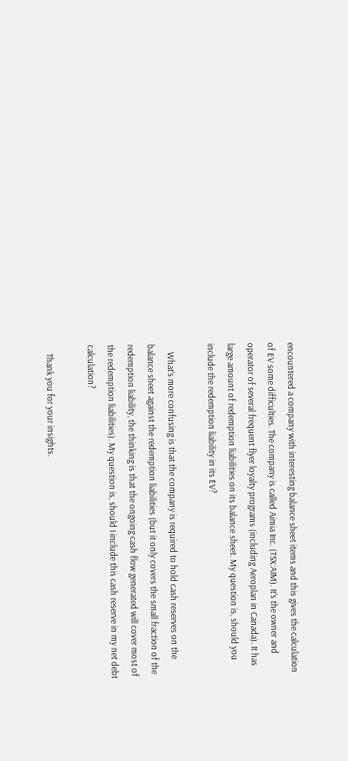encountered a company with interesting balance sheet items and this gives the calculation of EV some difficulties. The company is called Aimia Inc. (TSX:AIM). It’s the owner and operator of several frequent flyer loyalty programs (including Aeroplan in Canada). It has large amount of redemption liabilities on its balance sheet. My question is, should you include the redemption liability in its EV?

    What’s more confusing is that the company is required to hold cash reserves on the balance sheet against the redemption liabilities (but it only covers the small fraction of the redemption liability, the thinking is that the ongoing cash flow generated will cover most of the redemption liabilities). My question is, should I include this cash reserve in my net debt calculation?

    Thank you for your insights.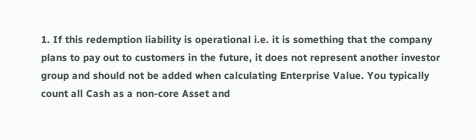1. If this redemption liability is operational i.e. it is something that the company plans to pay out to customers in the future, it does not represent another investor group and should not be added when calculating Enterprise Value. You typically count all Cash as a non-core Asset and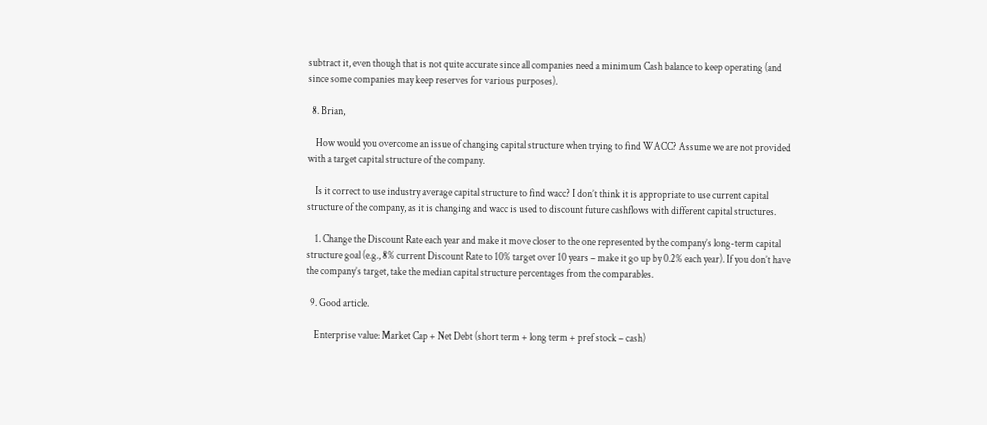subtract it, even though that is not quite accurate since all companies need a minimum Cash balance to keep operating (and since some companies may keep reserves for various purposes).

  8. Brian,

    How would you overcome an issue of changing capital structure when trying to find WACC? Assume we are not provided with a target capital structure of the company.

    Is it correct to use industry average capital structure to find wacc? I don’t think it is appropriate to use current capital structure of the company, as it is changing and wacc is used to discount future cashflows with different capital structures.

    1. Change the Discount Rate each year and make it move closer to the one represented by the company’s long-term capital structure goal (e.g., 8% current Discount Rate to 10% target over 10 years – make it go up by 0.2% each year). If you don’t have the company’s target, take the median capital structure percentages from the comparables.

  9. Good article.

    Enterprise value: Market Cap + Net Debt (short term + long term + pref stock – cash)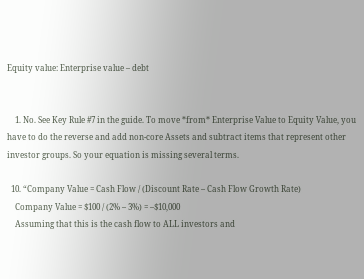Equity value: Enterprise value – debt


    1. No. See Key Rule #7 in the guide. To move *from* Enterprise Value to Equity Value, you have to do the reverse and add non-core Assets and subtract items that represent other investor groups. So your equation is missing several terms.

  10. “Company Value = Cash Flow / (Discount Rate – Cash Flow Growth Rate)
    Company Value = $100 / (2% – 3%) = –$10,000
    Assuming that this is the cash flow to ALL investors and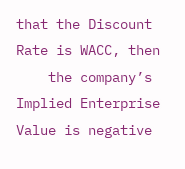that the Discount Rate is WACC, then
    the company’s Implied Enterprise Value is negative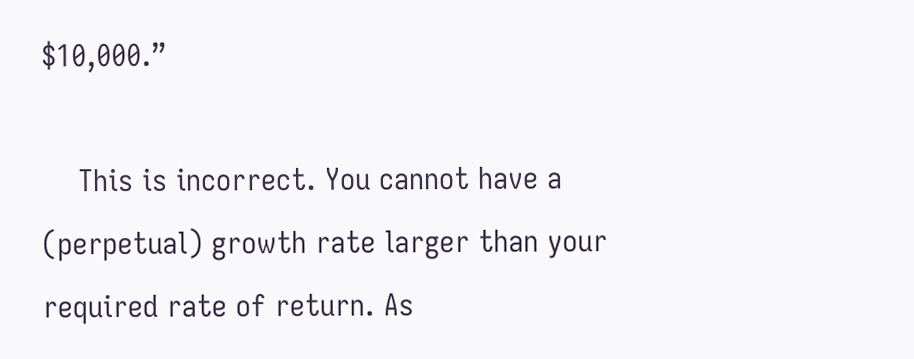$10,000.”

    This is incorrect. You cannot have a (perpetual) growth rate larger than your required rate of return. As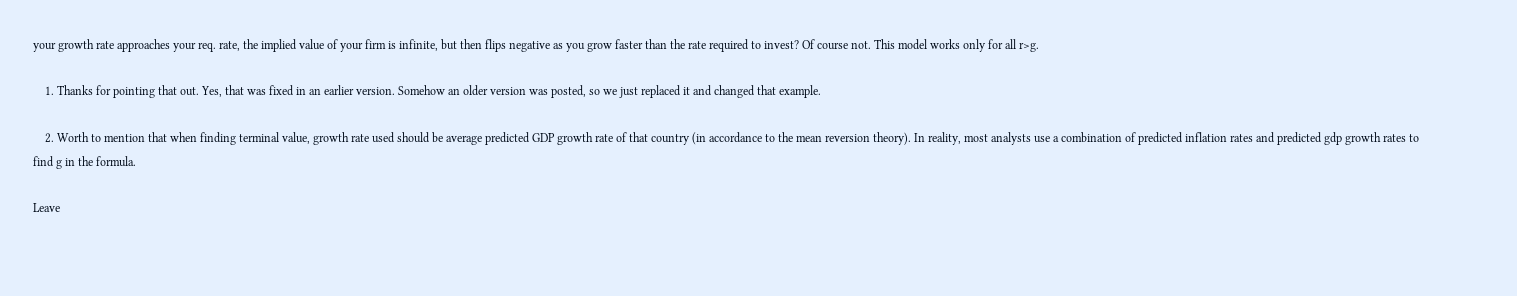your growth rate approaches your req. rate, the implied value of your firm is infinite, but then flips negative as you grow faster than the rate required to invest? Of course not. This model works only for all r>g.

    1. Thanks for pointing that out. Yes, that was fixed in an earlier version. Somehow an older version was posted, so we just replaced it and changed that example.

    2. Worth to mention that when finding terminal value, growth rate used should be average predicted GDP growth rate of that country (in accordance to the mean reversion theory). In reality, most analysts use a combination of predicted inflation rates and predicted gdp growth rates to find g in the formula.

Leave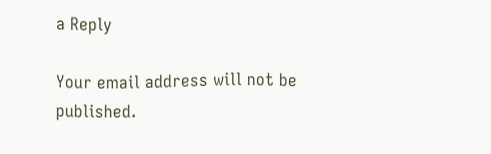a Reply

Your email address will not be published.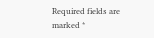Required fields are marked *